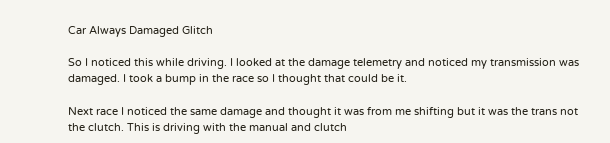Car Always Damaged Glitch

So I noticed this while driving. I looked at the damage telemetry and noticed my transmission was damaged. I took a bump in the race so I thought that could be it.

Next race I noticed the same damage and thought it was from me shifting but it was the trans not the clutch. This is driving with the manual and clutch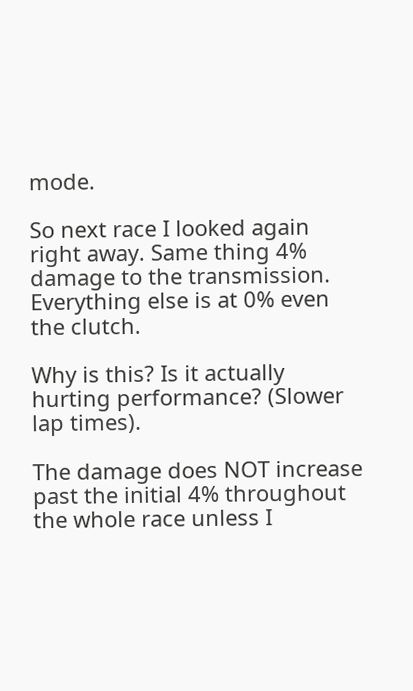mode.

So next race I looked again right away. Same thing 4% damage to the transmission. Everything else is at 0% even the clutch.

Why is this? Is it actually hurting performance? (Slower lap times).

The damage does NOT increase past the initial 4% throughout the whole race unless I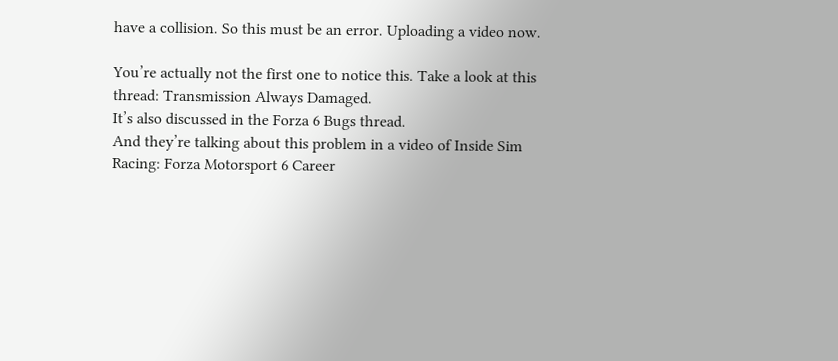have a collision. So this must be an error. Uploading a video now.

You’re actually not the first one to notice this. Take a look at this thread: Transmission Always Damaged.
It’s also discussed in the Forza 6 Bugs thread.
And they’re talking about this problem in a video of Inside Sim Racing: Forza Motorsport 6 Career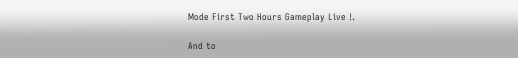Mode First Two Hours Gameplay Live !.

And to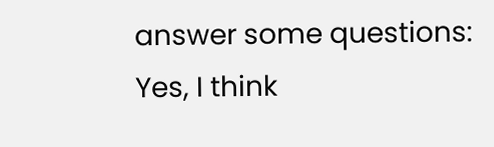answer some questions:
Yes, I think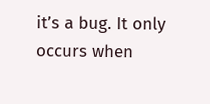it’s a bug. It only occurs when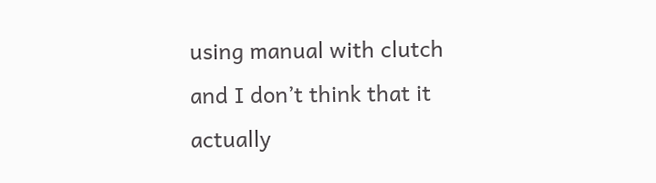using manual with clutch and I don’t think that it actually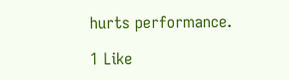hurts performance.

1 Like